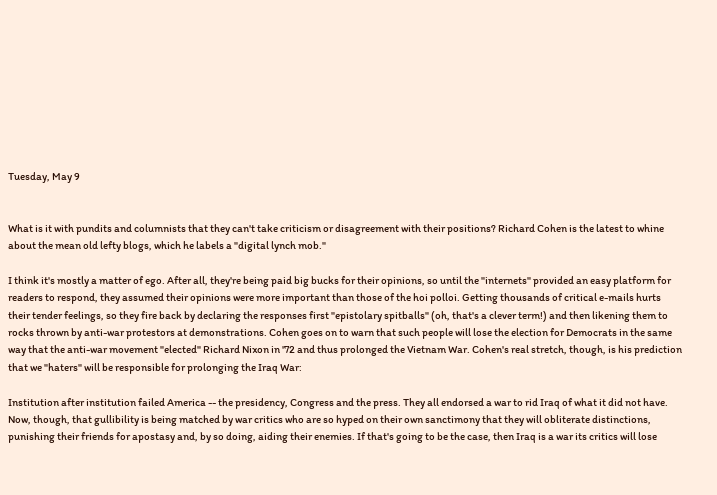Tuesday, May 9


What is it with pundits and columnists that they can't take criticism or disagreement with their positions? Richard Cohen is the latest to whine about the mean old lefty blogs, which he labels a "digital lynch mob."

I think it's mostly a matter of ego. After all, they're being paid big bucks for their opinions, so until the "internets" provided an easy platform for readers to respond, they assumed their opinions were more important than those of the hoi polloi. Getting thousands of critical e-mails hurts their tender feelings, so they fire back by declaring the responses first "epistolary spitballs" (oh, that's a clever term!) and then likening them to rocks thrown by anti-war protestors at demonstrations. Cohen goes on to warn that such people will lose the election for Democrats in the same way that the anti-war movement "elected" Richard Nixon in '72 and thus prolonged the Vietnam War. Cohen's real stretch, though, is his prediction that we "haters" will be responsible for prolonging the Iraq War:

Institution after institution failed America -- the presidency, Congress and the press. They all endorsed a war to rid Iraq of what it did not have. Now, though, that gullibility is being matched by war critics who are so hyped on their own sanctimony that they will obliterate distinctions, punishing their friends for apostasy and, by so doing, aiding their enemies. If that's going to be the case, then Iraq is a war its critics will lose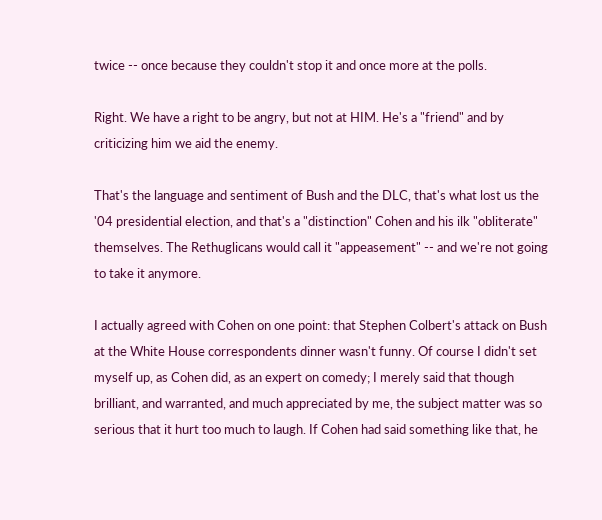twice -- once because they couldn't stop it and once more at the polls.

Right. We have a right to be angry, but not at HIM. He's a "friend" and by criticizing him we aid the enemy.

That's the language and sentiment of Bush and the DLC, that's what lost us the '04 presidential election, and that's a "distinction" Cohen and his ilk "obliterate" themselves. The Rethuglicans would call it "appeasement" -- and we're not going to take it anymore.

I actually agreed with Cohen on one point: that Stephen Colbert's attack on Bush at the White House correspondents dinner wasn't funny. Of course I didn't set myself up, as Cohen did, as an expert on comedy; I merely said that though brilliant, and warranted, and much appreciated by me, the subject matter was so serious that it hurt too much to laugh. If Cohen had said something like that, he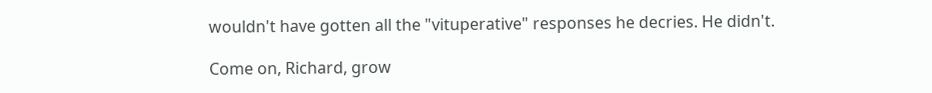wouldn't have gotten all the "vituperative" responses he decries. He didn't.

Come on, Richard, grow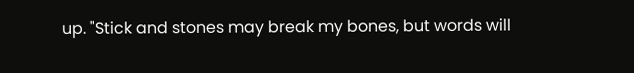up. "Stick and stones may break my bones, but words will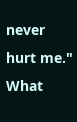never hurt me." What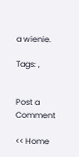a wienie.

Tags: ,


Post a Comment

<< Home